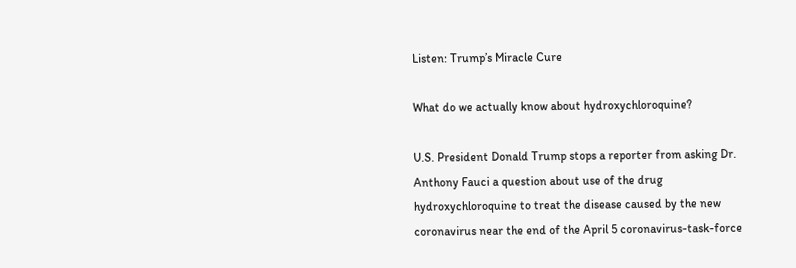Listen: Trump’s Miracle Cure

What do we actually know about hydroxychloroquine?

U.S. President Donald Trump stops a reporter from asking Dr. Anthony Fauci a question about use of the drug hydroxychloroquine to treat the disease caused by the new coronavirus near the end of the April 5 coronavirus-task-force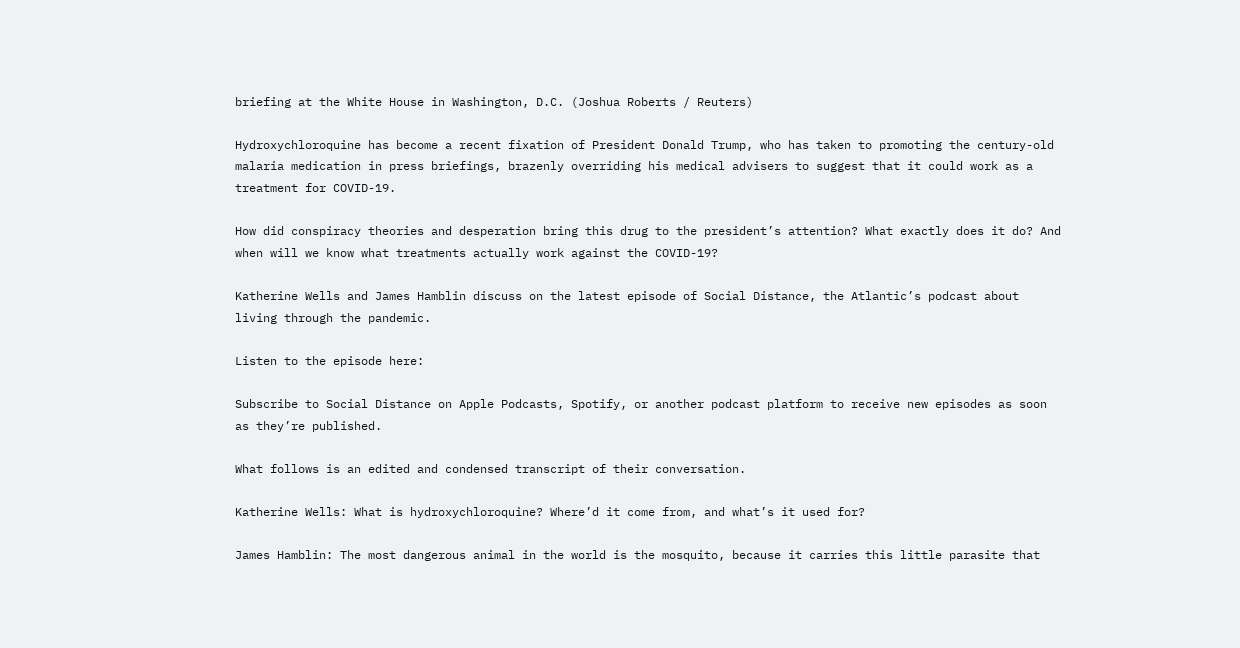briefing at the White House in Washington, D.C. (Joshua Roberts / Reuters)

Hydroxychloroquine has become a recent fixation of President Donald Trump, who has taken to promoting the century-old malaria medication in press briefings, brazenly overriding his medical advisers to suggest that it could work as a treatment for COVID-19.

How did conspiracy theories and desperation bring this drug to the president’s attention? What exactly does it do? And when will we know what treatments actually work against the COVID-19?

Katherine Wells and James Hamblin discuss on the latest episode of Social Distance, the Atlantic’s podcast about living through the pandemic.

Listen to the episode here:

Subscribe to Social Distance on Apple Podcasts, Spotify, or another podcast platform to receive new episodes as soon as they’re published.

What follows is an edited and condensed transcript of their conversation.

Katherine Wells: What is hydroxychloroquine? Where’d it come from, and what’s it used for?

James Hamblin: The most dangerous animal in the world is the mosquito, because it carries this little parasite that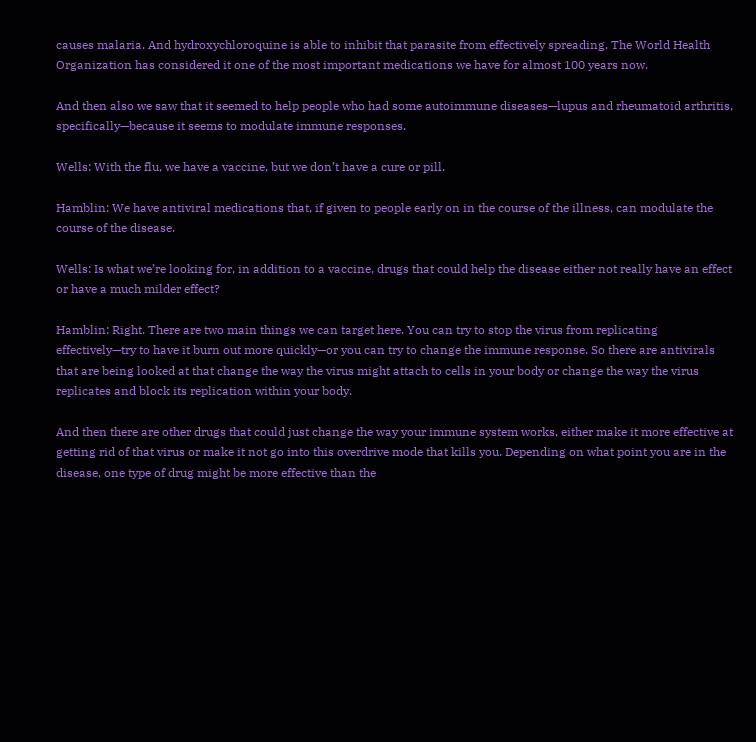causes malaria. And hydroxychloroquine is able to inhibit that parasite from effectively spreading. The World Health Organization has considered it one of the most important medications we have for almost 100 years now.

And then also we saw that it seemed to help people who had some autoimmune diseases—lupus and rheumatoid arthritis, specifically—because it seems to modulate immune responses.

Wells: With the flu, we have a vaccine, but we don’t have a cure or pill.

Hamblin: We have antiviral medications that, if given to people early on in the course of the illness, can modulate the course of the disease.

Wells: Is what we’re looking for, in addition to a vaccine, drugs that could help the disease either not really have an effect or have a much milder effect?

Hamblin: Right. There are two main things we can target here. You can try to stop the virus from replicating effectively—try to have it burn out more quickly—or you can try to change the immune response. So there are antivirals that are being looked at that change the way the virus might attach to cells in your body or change the way the virus replicates and block its replication within your body.

And then there are other drugs that could just change the way your immune system works, either make it more effective at getting rid of that virus or make it not go into this overdrive mode that kills you. Depending on what point you are in the disease, one type of drug might be more effective than the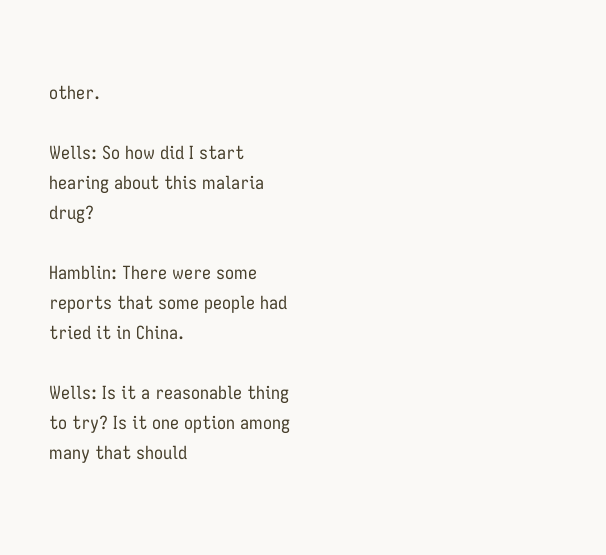other.

Wells: So how did I start hearing about this malaria drug?

Hamblin: There were some reports that some people had tried it in China.

Wells: Is it a reasonable thing to try? Is it one option among many that should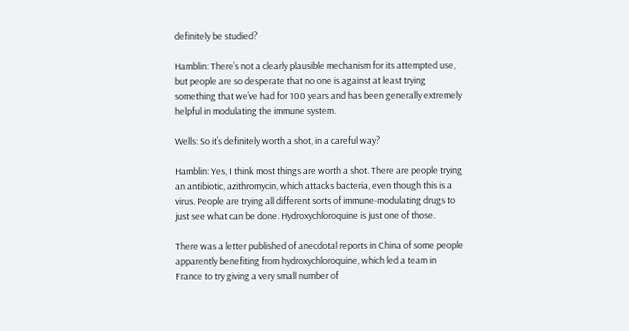definitely be studied?

Hamblin: There’s not a clearly plausible mechanism for its attempted use, but people are so desperate that no one is against at least trying something that we’ve had for 100 years and has been generally extremely helpful in modulating the immune system.

Wells: So it’s definitely worth a shot, in a careful way?

Hamblin: Yes, I think most things are worth a shot. There are people trying an antibiotic, azithromycin, which attacks bacteria, even though this is a virus. People are trying all different sorts of immune-modulating drugs to just see what can be done. Hydroxychloroquine is just one of those.

There was a letter published of anecdotal reports in China of some people apparently benefiting from hydroxychloroquine, which led a team in France to try giving a very small number of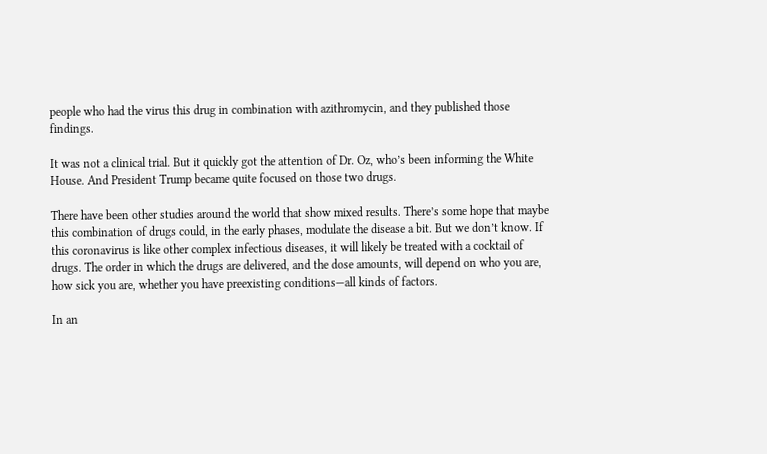people who had the virus this drug in combination with azithromycin, and they published those findings.

It was not a clinical trial. But it quickly got the attention of Dr. Oz, who’s been informing the White House. And President Trump became quite focused on those two drugs.

There have been other studies around the world that show mixed results. There’s some hope that maybe this combination of drugs could, in the early phases, modulate the disease a bit. But we don’t know. If this coronavirus is like other complex infectious diseases, it will likely be treated with a cocktail of drugs. The order in which the drugs are delivered, and the dose amounts, will depend on who you are, how sick you are, whether you have preexisting conditions—all kinds of factors.

In an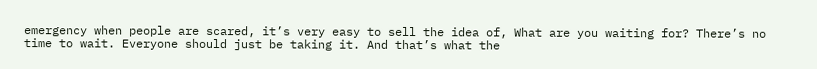emergency when people are scared, it’s very easy to sell the idea of, What are you waiting for? There’s no time to wait. Everyone should just be taking it. And that’s what the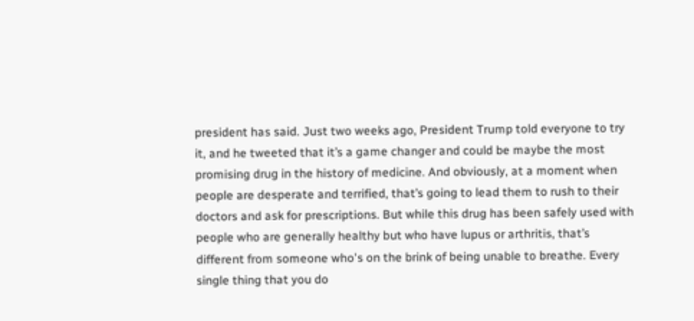president has said. Just two weeks ago, President Trump told everyone to try it, and he tweeted that it’s a game changer and could be maybe the most promising drug in the history of medicine. And obviously, at a moment when people are desperate and terrified, that’s going to lead them to rush to their doctors and ask for prescriptions. But while this drug has been safely used with people who are generally healthy but who have lupus or arthritis, that’s different from someone who's on the brink of being unable to breathe. Every single thing that you do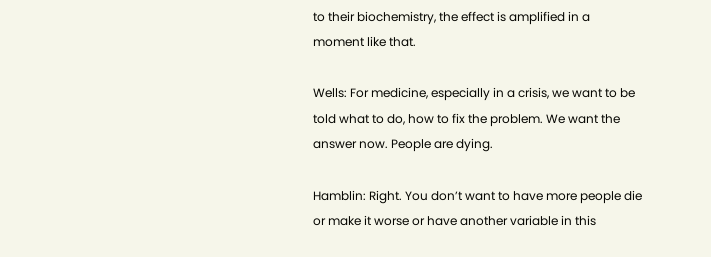to their biochemistry, the effect is amplified in a moment like that.

Wells: For medicine, especially in a crisis, we want to be told what to do, how to fix the problem. We want the answer now. People are dying.

Hamblin: Right. You don’t want to have more people die or make it worse or have another variable in this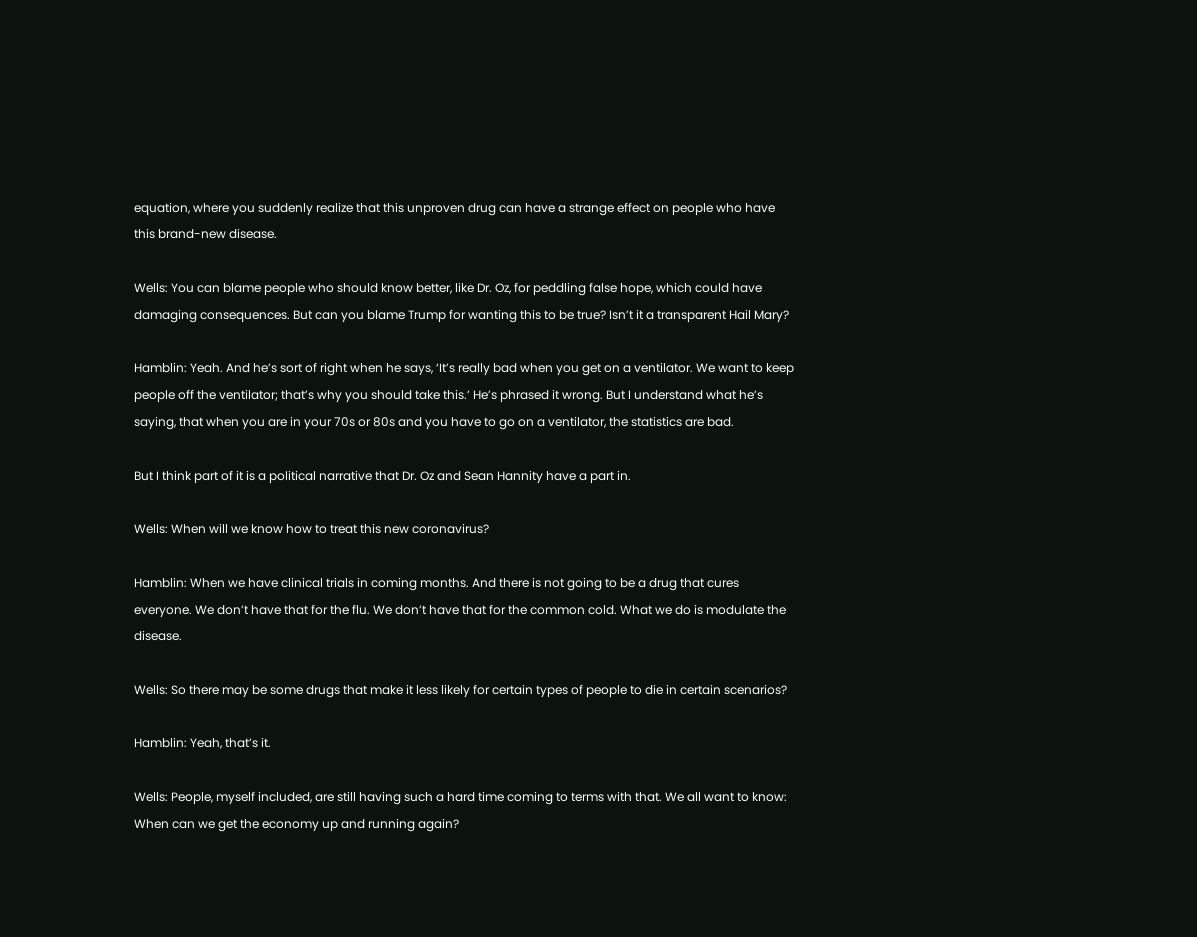equation, where you suddenly realize that this unproven drug can have a strange effect on people who have this brand-new disease.

Wells: You can blame people who should know better, like Dr. Oz, for peddling false hope, which could have damaging consequences. But can you blame Trump for wanting this to be true? Isn’t it a transparent Hail Mary?

Hamblin: Yeah. And he’s sort of right when he says, ‘It’s really bad when you get on a ventilator. We want to keep people off the ventilator; that’s why you should take this.’ He’s phrased it wrong. But I understand what he’s saying, that when you are in your 70s or 80s and you have to go on a ventilator, the statistics are bad.

But I think part of it is a political narrative that Dr. Oz and Sean Hannity have a part in.

Wells: When will we know how to treat this new coronavirus?

Hamblin: When we have clinical trials in coming months. And there is not going to be a drug that cures everyone. We don’t have that for the flu. We don’t have that for the common cold. What we do is modulate the disease.

Wells: So there may be some drugs that make it less likely for certain types of people to die in certain scenarios?

Hamblin: Yeah, that’s it.

Wells: People, myself included, are still having such a hard time coming to terms with that. We all want to know: When can we get the economy up and running again?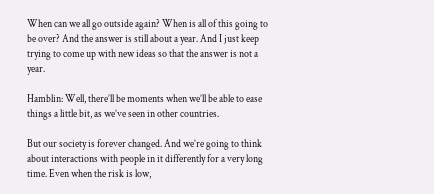When can we all go outside again? When is all of this going to be over? And the answer is still about a year. And I just keep trying to come up with new ideas so that the answer is not a year.

Hamblin: Well, there’ll be moments when we’ll be able to ease things a little bit, as we’ve seen in other countries.

But our society is forever changed. And we’re going to think about interactions with people in it differently for a very long time. Even when the risk is low,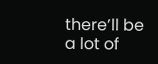there’ll be a lot of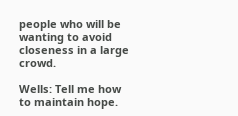people who will be wanting to avoid closeness in a large crowd.

Wells: Tell me how to maintain hope.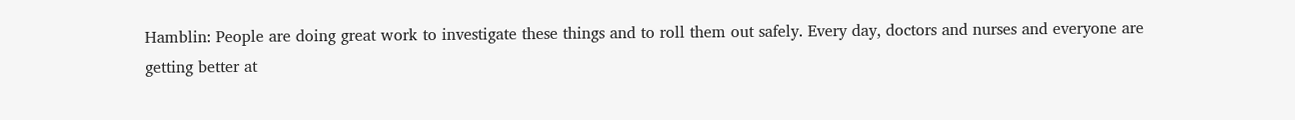Hamblin: People are doing great work to investigate these things and to roll them out safely. Every day, doctors and nurses and everyone are getting better at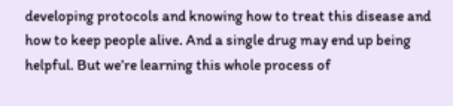developing protocols and knowing how to treat this disease and how to keep people alive. And a single drug may end up being helpful. But we’re learning this whole process of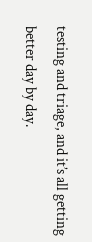testing and triage, and it’s all getting better day by day.